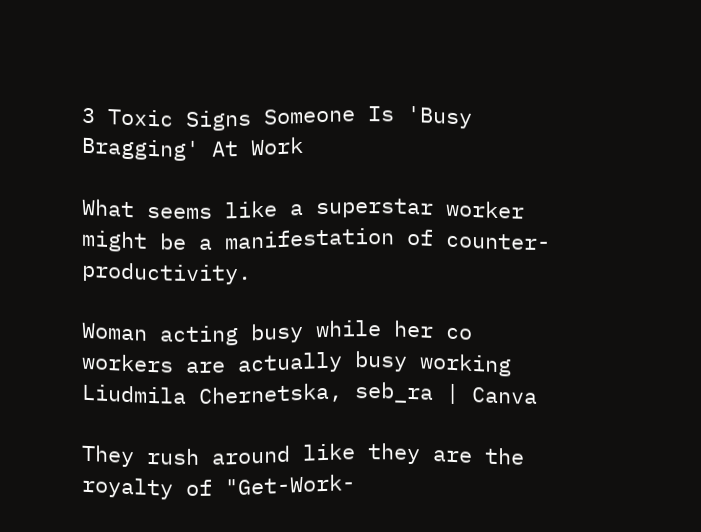3 Toxic Signs Someone Is 'Busy Bragging' At Work

What seems like a superstar worker might be a manifestation of counter-productivity.

Woman acting busy while her co workers are actually busy working Liudmila Chernetska, seb_ra | Canva

They rush around like they are the royalty of "Get-Work-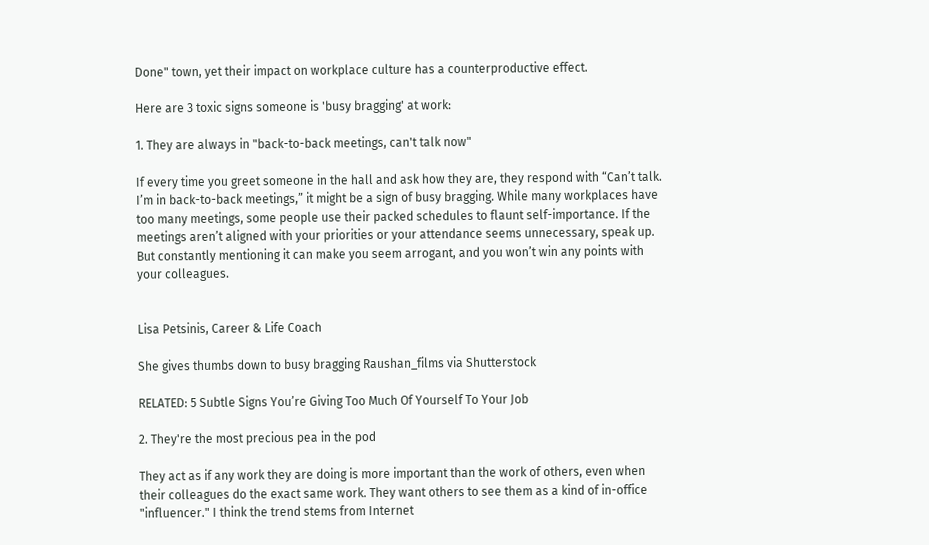Done" town, yet their impact on workplace culture has a counterproductive effect.

Here are 3 toxic signs someone is 'busy bragging' at work:

1. They are always in "back-to-back meetings, can't talk now"

If every time you greet someone in the hall and ask how they are, they respond with “Can’t talk. I’m in back-to-back meetings,” it might be a sign of busy bragging. While many workplaces have too many meetings, some people use their packed schedules to flaunt self-importance. If the meetings aren’t aligned with your priorities or your attendance seems unnecessary, speak up. But constantly mentioning it can make you seem arrogant, and you won’t win any points with your colleagues.


Lisa Petsinis, Career & Life Coach

She gives thumbs down to busy bragging Raushan_films via Shutterstock

RELATED: 5 Subtle Signs You’re Giving Too Much Of Yourself To Your Job

2. They're the most precious pea in the pod

They act as if any work they are doing is more important than the work of others, even when their colleagues do the exact same work. They want others to see them as a kind of in-office "influencer." I think the trend stems from Internet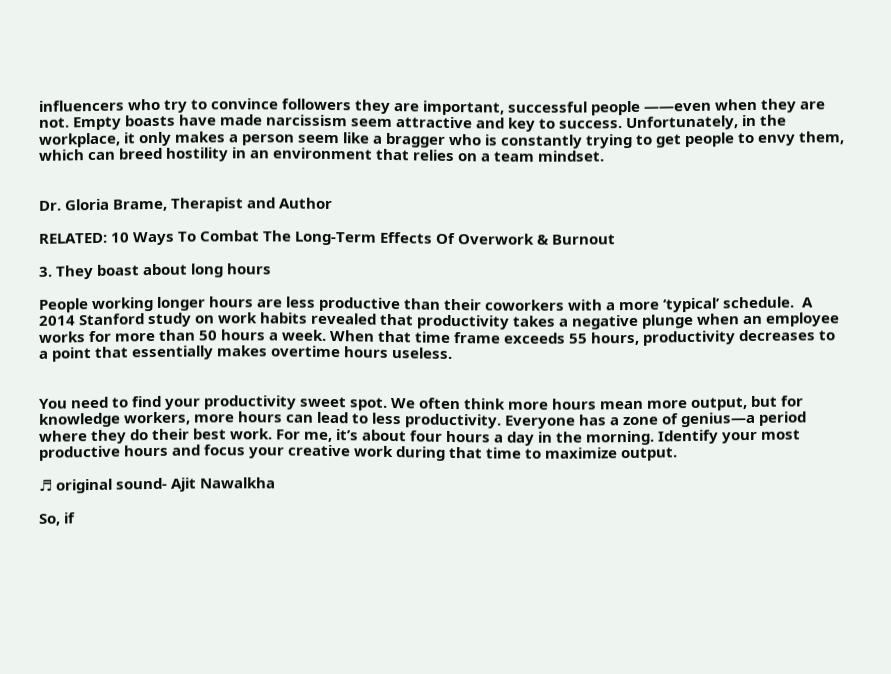influencers who try to convince followers they are important, successful people ——even when they are not. Empty boasts have made narcissism seem attractive and key to success. Unfortunately, in the workplace, it only makes a person seem like a bragger who is constantly trying to get people to envy them, which can breed hostility in an environment that relies on a team mindset.


Dr. Gloria Brame, Therapist and Author

RELATED: 10 Ways To Combat The Long-Term Effects Of Overwork & Burnout

3. They boast about long hours

People working longer hours are less productive than their coworkers with a more ‘typical’ schedule.  A 2014 Stanford study on work habits revealed that productivity takes a negative plunge when an employee works for more than 50 hours a week. When that time frame exceeds 55 hours, productivity decreases to a point that essentially makes overtime hours useless.


You need to find your productivity sweet spot. We often think more hours mean more output, but for knowledge workers, more hours can lead to less productivity. Everyone has a zone of genius—a period where they do their best work. For me, it’s about four hours a day in the morning. Identify your most productive hours and focus your creative work during that time to maximize output.

♬ original sound- Ajit Nawalkha

So, if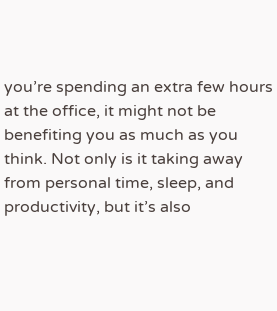you’re spending an extra few hours at the office, it might not be benefiting you as much as you think. Not only is it taking away from personal time, sleep, and productivity, but it’s also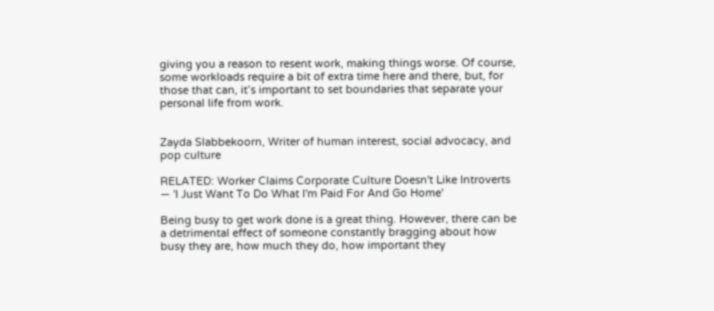giving you a reason to resent work, making things worse. Of course, some workloads require a bit of extra time here and there, but, for those that can, it’s important to set boundaries that separate your personal life from work.


Zayda Slabbekoorn, Writer of human interest, social advocacy, and pop culture

RELATED: Worker Claims Corporate Culture Doesn't Like Introverts — 'I Just Want To Do What I'm Paid For And Go Home'

Being busy to get work done is a great thing. However, there can be a detrimental effect of someone constantly bragging about how busy they are, how much they do, how important they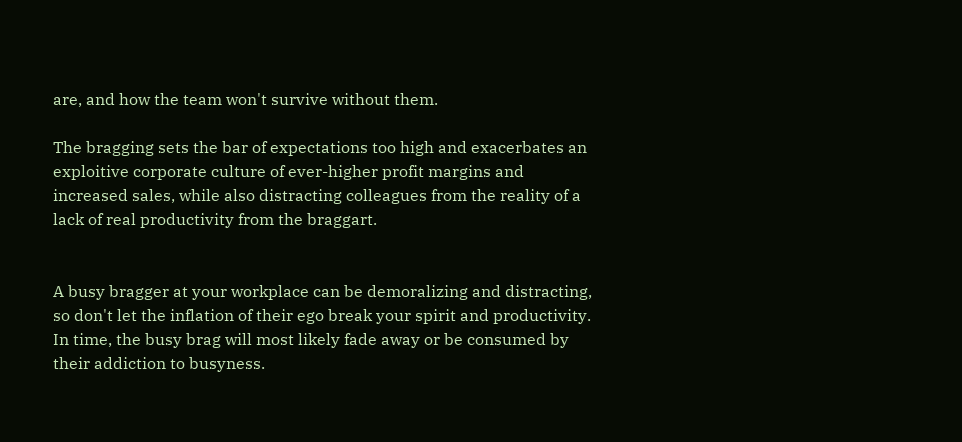are, and how the team won't survive without them.

The bragging sets the bar of expectations too high and exacerbates an exploitive corporate culture of ever-higher profit margins and increased sales, while also distracting colleagues from the reality of a lack of real productivity from the braggart.


A busy bragger at your workplace can be demoralizing and distracting, so don't let the inflation of their ego break your spirit and productivity. In time, the busy brag will most likely fade away or be consumed by their addiction to busyness.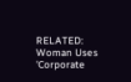RELATED: Woman Uses 'Corporate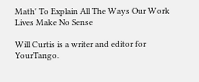Math' To Explain All The Ways Our Work Lives Make No Sense

Will Curtis is a writer and editor for YourTango.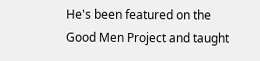He's been featured on the Good Men Project and taught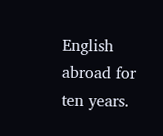English abroad for ten years.